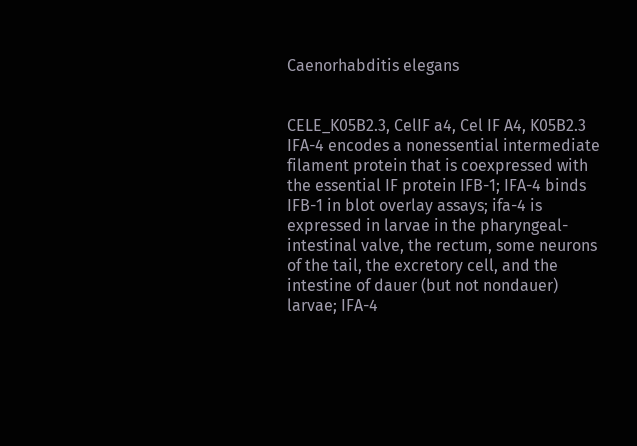Caenorhabditis elegans


CELE_K05B2.3, CelIF a4, Cel IF A4, K05B2.3
IFA-4 encodes a nonessential intermediate filament protein that is coexpressed with the essential IF protein IFB-1; IFA-4 binds IFB-1 in blot overlay assays; ifa-4 is expressed in larvae in the pharyngeal-intestinal valve, the rectum, some neurons of the tail, the excretory cell, and the intestine of dauer (but not nondauer) larvae; IFA-4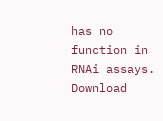has no function in RNAi assays.
Download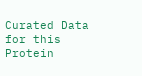Curated Data for this Protein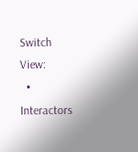Switch View:
  • Interactors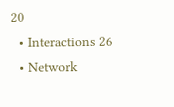20
  • Interactions 26
  • Network